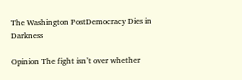The Washington PostDemocracy Dies in Darkness

Opinion The fight isn’t over whether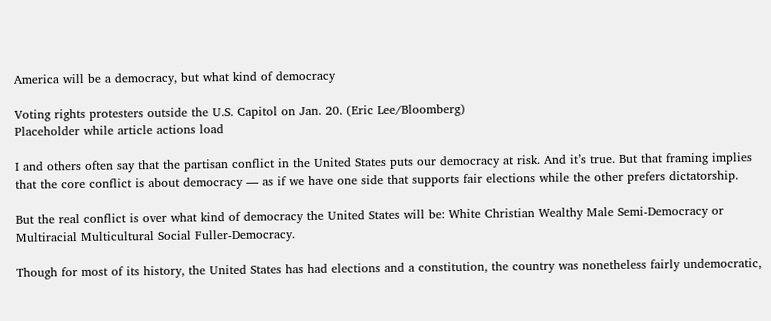America will be a democracy, but what kind of democracy

Voting rights protesters outside the U.S. Capitol on Jan. 20. (Eric Lee/Bloomberg)
Placeholder while article actions load

I and others often say that the partisan conflict in the United States puts our democracy at risk. And it’s true. But that framing implies that the core conflict is about democracy — as if we have one side that supports fair elections while the other prefers dictatorship.

But the real conflict is over what kind of democracy the United States will be: White Christian Wealthy Male Semi-Democracy or Multiracial Multicultural Social Fuller-Democracy.

Though for most of its history, the United States has had elections and a constitution, the country was nonetheless fairly undemocratic,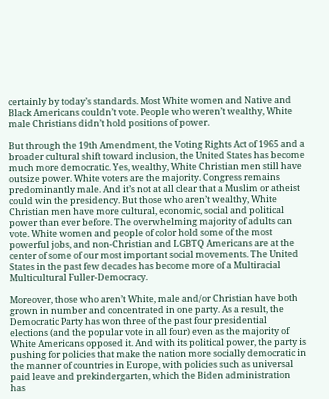certainly by today’s standards. Most White women and Native and Black Americans couldn’t vote. People who weren’t wealthy, White male Christians didn’t hold positions of power.

But through the 19th Amendment, the Voting Rights Act of 1965 and a broader cultural shift toward inclusion, the United States has become much more democratic. Yes, wealthy, White Christian men still have outsize power. White voters are the majority. Congress remains predominantly male. And it’s not at all clear that a Muslim or atheist could win the presidency. But those who aren’t wealthy, White Christian men have more cultural, economic, social and political power than ever before. The overwhelming majority of adults can vote. White women and people of color hold some of the most powerful jobs, and non-Christian and LGBTQ Americans are at the center of some of our most important social movements. The United States in the past few decades has become more of a Multiracial Multicultural Fuller-Democracy.

Moreover, those who aren’t White, male and/or Christian have both grown in number and concentrated in one party. As a result, the Democratic Party has won three of the past four presidential elections (and the popular vote in all four) even as the majority of White Americans opposed it. And with its political power, the party is pushing for policies that make the nation more socially democratic in the manner of countries in Europe, with policies such as universal paid leave and prekindergarten, which the Biden administration has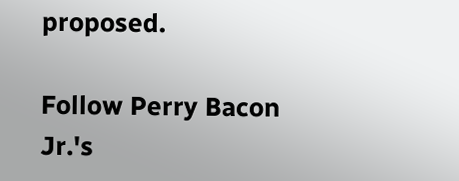proposed.

Follow Perry Bacon Jr.'s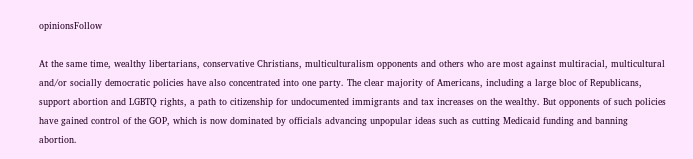opinionsFollow

At the same time, wealthy libertarians, conservative Christians, multiculturalism opponents and others who are most against multiracial, multicultural and/or socially democratic policies have also concentrated into one party. The clear majority of Americans, including a large bloc of Republicans, support abortion and LGBTQ rights, a path to citizenship for undocumented immigrants and tax increases on the wealthy. But opponents of such policies have gained control of the GOP, which is now dominated by officials advancing unpopular ideas such as cutting Medicaid funding and banning abortion.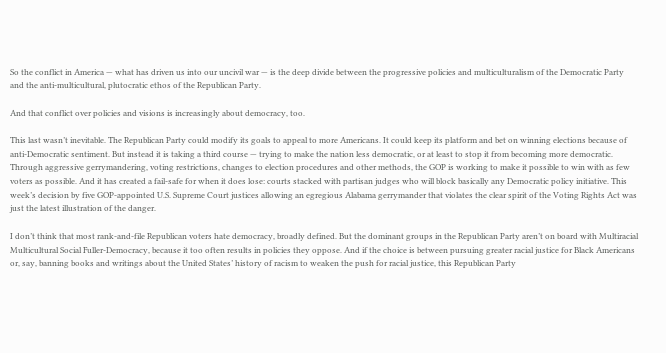So the conflict in America — what has driven us into our uncivil war — is the deep divide between the progressive policies and multiculturalism of the Democratic Party and the anti-multicultural, plutocratic ethos of the Republican Party.

And that conflict over policies and visions is increasingly about democracy, too.

This last wasn’t inevitable. The Republican Party could modify its goals to appeal to more Americans. It could keep its platform and bet on winning elections because of anti-Democratic sentiment. But instead it is taking a third course — trying to make the nation less democratic, or at least to stop it from becoming more democratic. Through aggressive gerrymandering, voting restrictions, changes to election procedures and other methods, the GOP is working to make it possible to win with as few voters as possible. And it has created a fail-safe for when it does lose: courts stacked with partisan judges who will block basically any Democratic policy initiative. This week’s decision by five GOP-appointed U.S. Supreme Court justices allowing an egregious Alabama gerrymander that violates the clear spirit of the Voting Rights Act was just the latest illustration of the danger.

I don’t think that most rank-and-file Republican voters hate democracy, broadly defined. But the dominant groups in the Republican Party aren’t on board with Multiracial Multicultural Social Fuller-Democracy, because it too often results in policies they oppose. And if the choice is between pursuing greater racial justice for Black Americans or, say, banning books and writings about the United States’ history of racism to weaken the push for racial justice, this Republican Party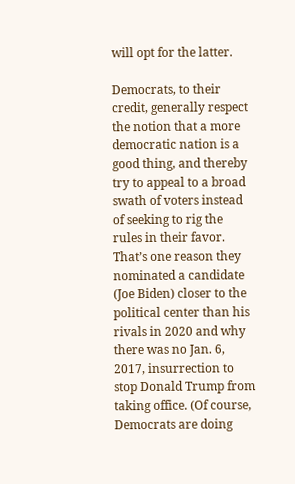will opt for the latter.

Democrats, to their credit, generally respect the notion that a more democratic nation is a good thing, and thereby try to appeal to a broad swath of voters instead of seeking to rig the rules in their favor. That’s one reason they nominated a candidate (Joe Biden) closer to the political center than his rivals in 2020 and why there was no Jan. 6, 2017, insurrection to stop Donald Trump from taking office. (Of course, Democrats are doing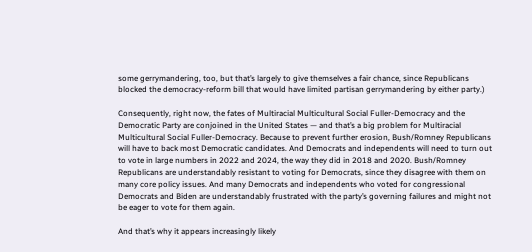some gerrymandering, too, but that’s largely to give themselves a fair chance, since Republicans blocked the democracy-reform bill that would have limited partisan gerrymandering by either party.)

Consequently, right now, the fates of Multiracial Multicultural Social Fuller-Democracy and the Democratic Party are conjoined in the United States — and that’s a big problem for Multiracial Multicultural Social Fuller-Democracy. Because to prevent further erosion, Bush/Romney Republicans will have to back most Democratic candidates. And Democrats and independents will need to turn out to vote in large numbers in 2022 and 2024, the way they did in 2018 and 2020. Bush/Romney Republicans are understandably resistant to voting for Democrats, since they disagree with them on many core policy issues. And many Democrats and independents who voted for congressional Democrats and Biden are understandably frustrated with the party’s governing failures and might not be eager to vote for them again.

And that’s why it appears increasingly likely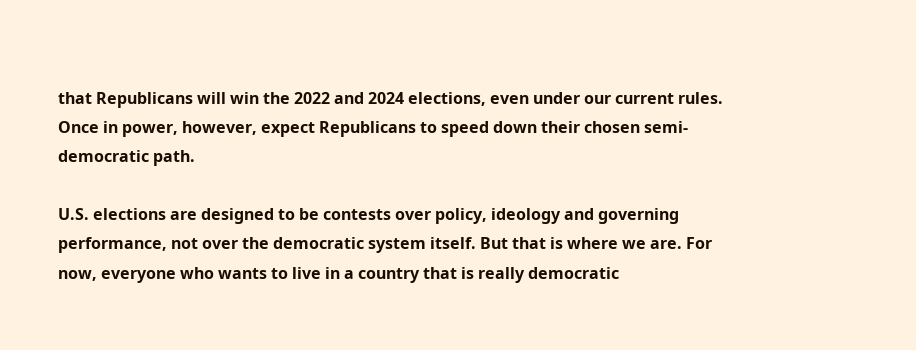that Republicans will win the 2022 and 2024 elections, even under our current rules. Once in power, however, expect Republicans to speed down their chosen semi-democratic path.

U.S. elections are designed to be contests over policy, ideology and governing performance, not over the democratic system itself. But that is where we are. For now, everyone who wants to live in a country that is really democratic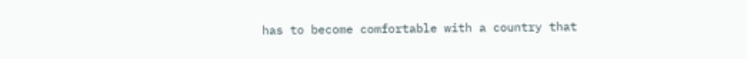has to become comfortable with a country that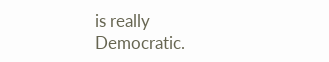is really Democratic.